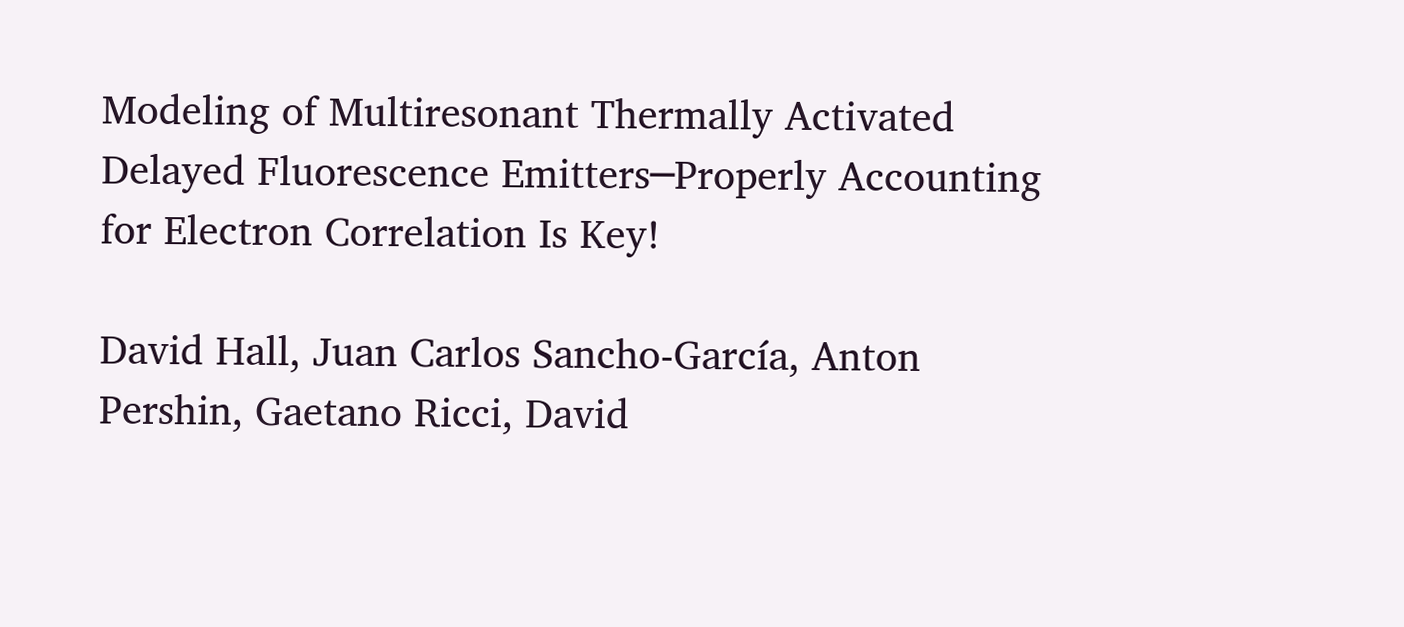Modeling of Multiresonant Thermally Activated Delayed Fluorescence Emitters─Properly Accounting for Electron Correlation Is Key!

David Hall, Juan Carlos Sancho-García, Anton Pershin, Gaetano Ricci, David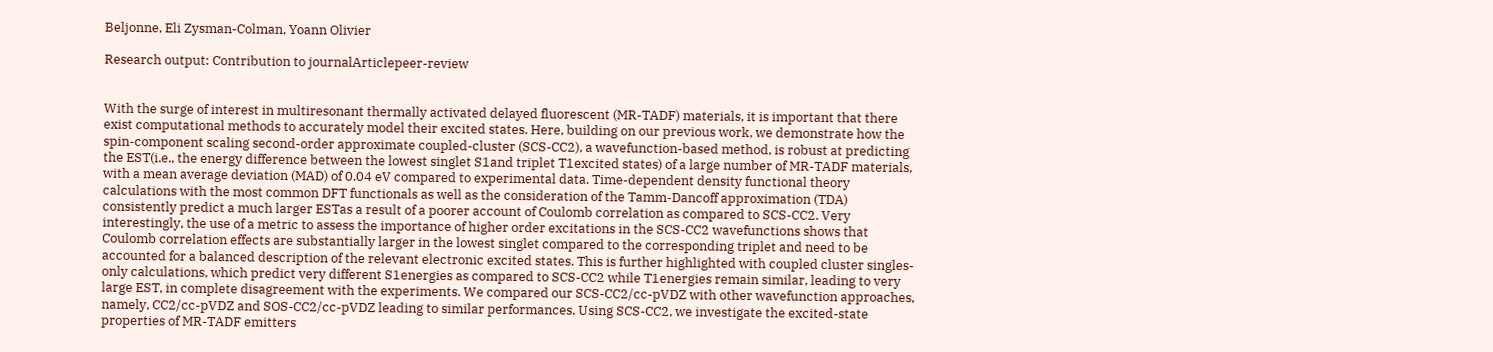Beljonne, Eli Zysman-Colman, Yoann Olivier

Research output: Contribution to journalArticlepeer-review


With the surge of interest in multiresonant thermally activated delayed fluorescent (MR-TADF) materials, it is important that there exist computational methods to accurately model their excited states. Here, building on our previous work, we demonstrate how the spin-component scaling second-order approximate coupled-cluster (SCS-CC2), a wavefunction-based method, is robust at predicting the EST(i.e., the energy difference between the lowest singlet S1and triplet T1excited states) of a large number of MR-TADF materials, with a mean average deviation (MAD) of 0.04 eV compared to experimental data. Time-dependent density functional theory calculations with the most common DFT functionals as well as the consideration of the Tamm-Dancoff approximation (TDA) consistently predict a much larger ESTas a result of a poorer account of Coulomb correlation as compared to SCS-CC2. Very interestingly, the use of a metric to assess the importance of higher order excitations in the SCS-CC2 wavefunctions shows that Coulomb correlation effects are substantially larger in the lowest singlet compared to the corresponding triplet and need to be accounted for a balanced description of the relevant electronic excited states. This is further highlighted with coupled cluster singles-only calculations, which predict very different S1energies as compared to SCS-CC2 while T1energies remain similar, leading to very large EST, in complete disagreement with the experiments. We compared our SCS-CC2/cc-pVDZ with other wavefunction approaches, namely, CC2/cc-pVDZ and SOS-CC2/cc-pVDZ leading to similar performances. Using SCS-CC2, we investigate the excited-state properties of MR-TADF emitters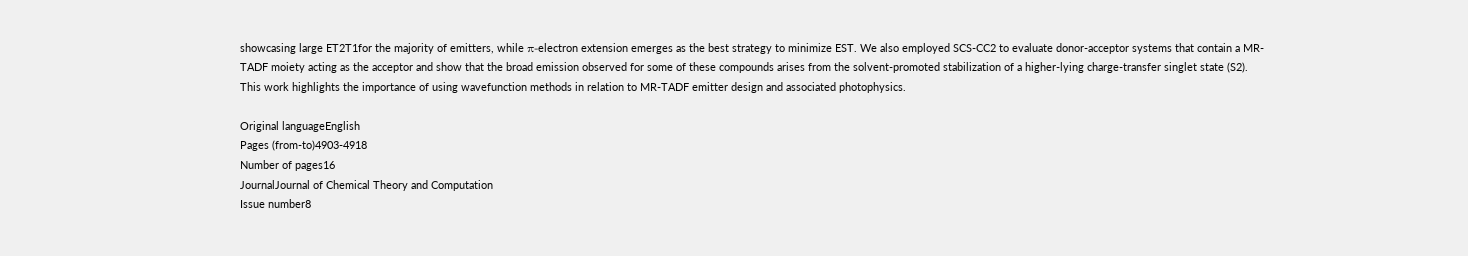showcasing large ET2T1for the majority of emitters, while π-electron extension emerges as the best strategy to minimize EST. We also employed SCS-CC2 to evaluate donor-acceptor systems that contain a MR-TADF moiety acting as the acceptor and show that the broad emission observed for some of these compounds arises from the solvent-promoted stabilization of a higher-lying charge-transfer singlet state (S2). This work highlights the importance of using wavefunction methods in relation to MR-TADF emitter design and associated photophysics.

Original languageEnglish
Pages (from-to)4903-4918
Number of pages16
JournalJournal of Chemical Theory and Computation
Issue number8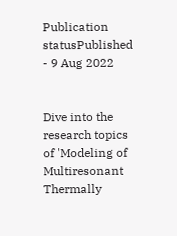Publication statusPublished - 9 Aug 2022


Dive into the research topics of 'Modeling of Multiresonant Thermally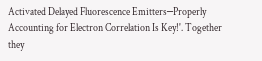Activated Delayed Fluorescence Emitters─Properly Accounting for Electron Correlation Is Key!'. Together they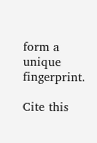form a unique fingerprint.

Cite this